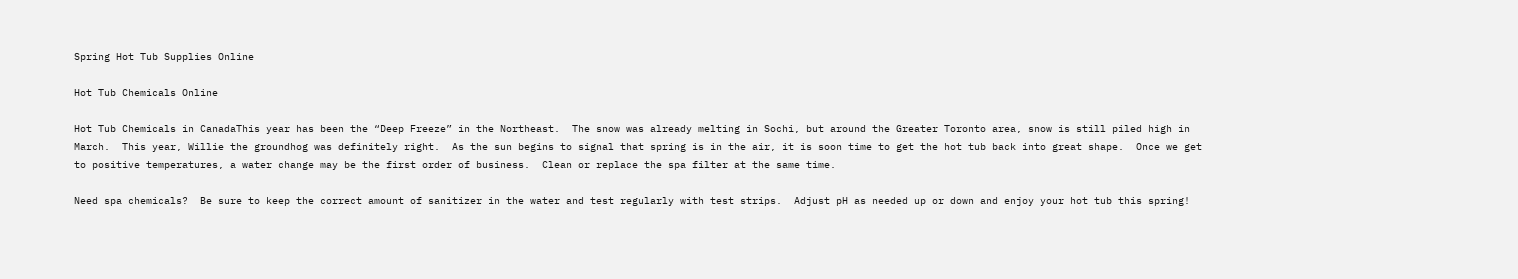Spring Hot Tub Supplies Online

Hot Tub Chemicals Online

Hot Tub Chemicals in CanadaThis year has been the “Deep Freeze” in the Northeast.  The snow was already melting in Sochi, but around the Greater Toronto area, snow is still piled high in March.  This year, Willie the groundhog was definitely right.  As the sun begins to signal that spring is in the air, it is soon time to get the hot tub back into great shape.  Once we get to positive temperatures, a water change may be the first order of business.  Clean or replace the spa filter at the same time.

Need spa chemicals?  Be sure to keep the correct amount of sanitizer in the water and test regularly with test strips.  Adjust pH as needed up or down and enjoy your hot tub this spring!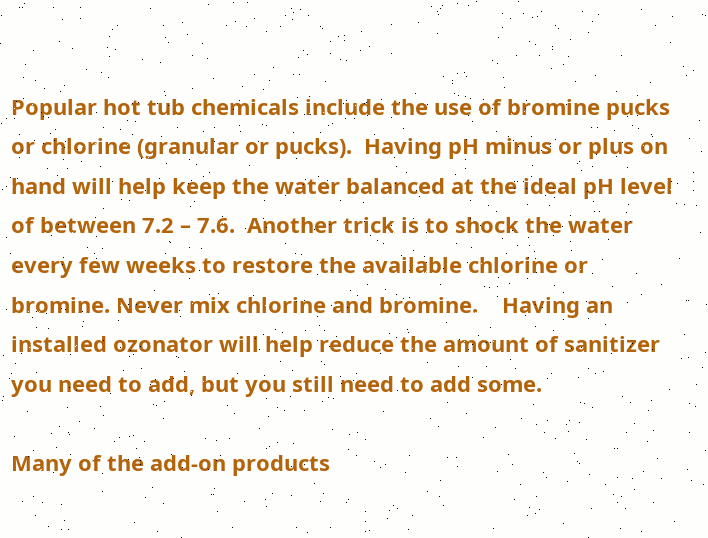Popular hot tub chemicals include the use of bromine pucks or chlorine (granular or pucks).  Having pH minus or plus on hand will help keep the water balanced at the ideal pH level of between 7.2 – 7.6.  Another trick is to shock the water every few weeks to restore the available chlorine or bromine. Never mix chlorine and bromine.    Having an installed ozonator will help reduce the amount of sanitizer you need to add, but you still need to add some.

Many of the add-on products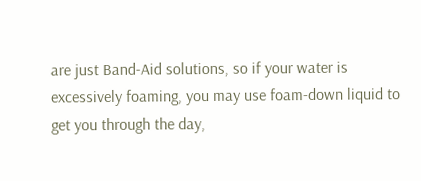are just Band-Aid solutions, so if your water is excessively foaming, you may use foam-down liquid to get you through the day,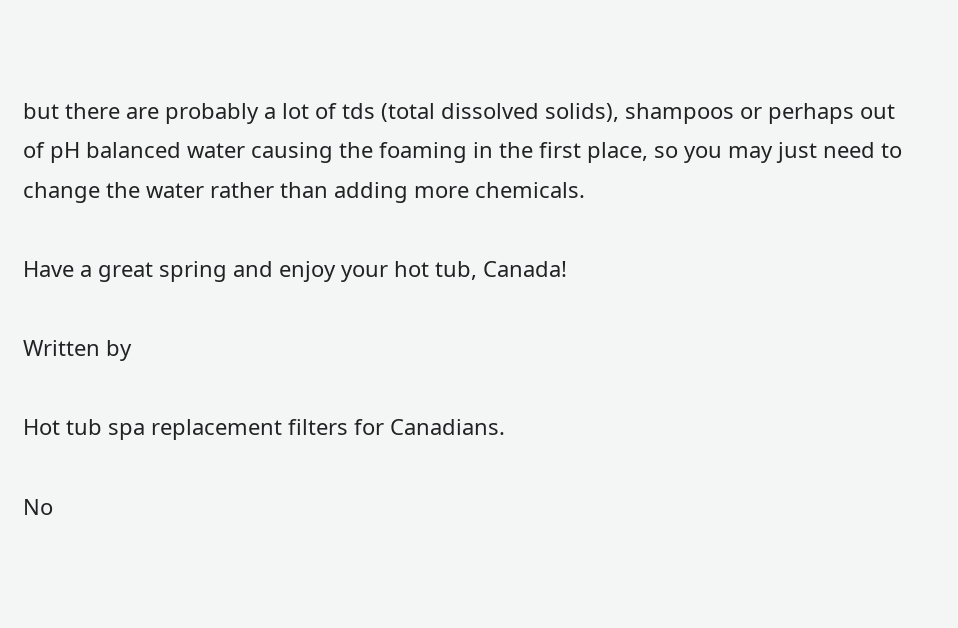but there are probably a lot of tds (total dissolved solids), shampoos or perhaps out of pH balanced water causing the foaming in the first place, so you may just need to change the water rather than adding more chemicals.

Have a great spring and enjoy your hot tub, Canada!

Written by

Hot tub spa replacement filters for Canadians.

No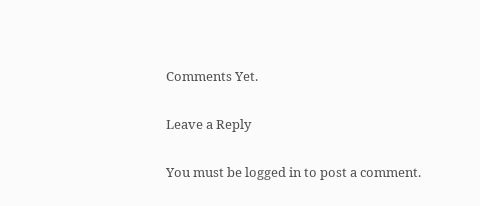Comments Yet.

Leave a Reply

You must be logged in to post a comment.